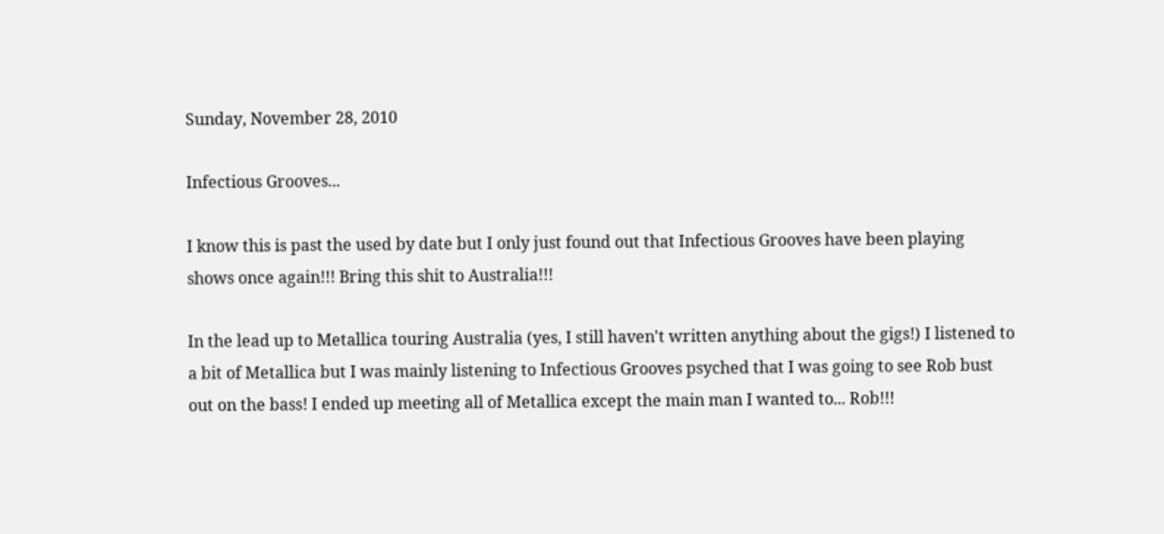Sunday, November 28, 2010

Infectious Grooves...

I know this is past the used by date but I only just found out that Infectious Grooves have been playing shows once again!!! Bring this shit to Australia!!!

In the lead up to Metallica touring Australia (yes, I still haven't written anything about the gigs!) I listened to a bit of Metallica but I was mainly listening to Infectious Grooves psyched that I was going to see Rob bust out on the bass! I ended up meeting all of Metallica except the main man I wanted to... Rob!!!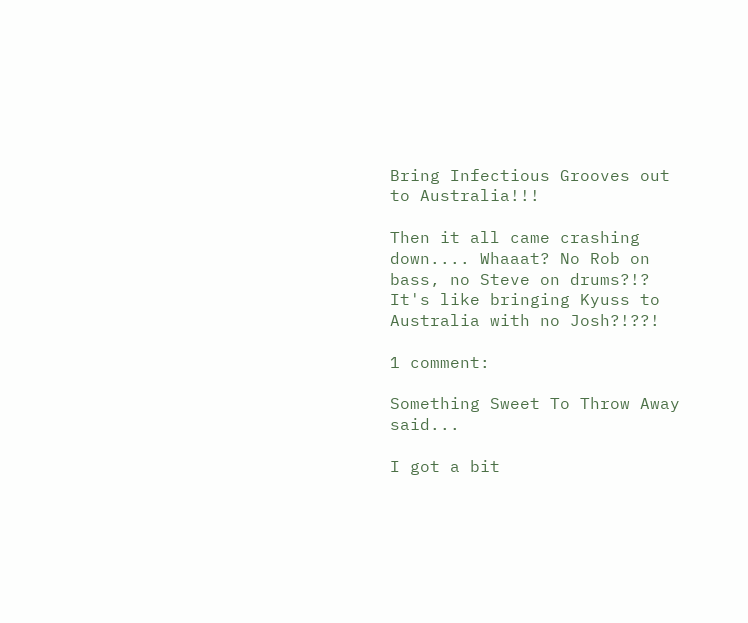Bring Infectious Grooves out to Australia!!!

Then it all came crashing down.... Whaaat? No Rob on bass, no Steve on drums?!? It's like bringing Kyuss to Australia with no Josh?!??!

1 comment:

Something Sweet To Throw Away said...

I got a bit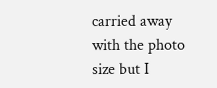carried away with the photo size but I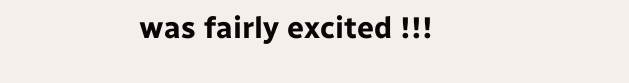was fairly excited !!!